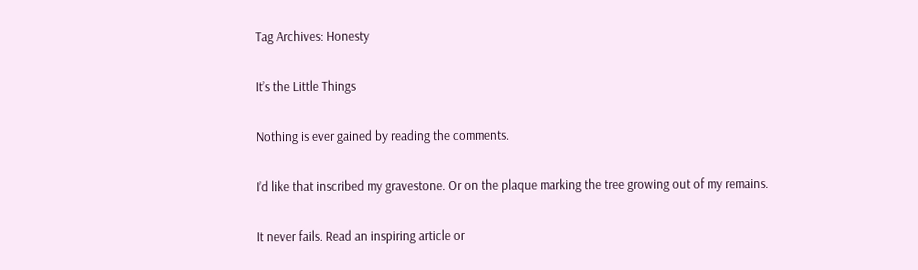Tag Archives: Honesty

It’s the Little Things

Nothing is ever gained by reading the comments.

I’d like that inscribed my gravestone. Or on the plaque marking the tree growing out of my remains.

It never fails. Read an inspiring article or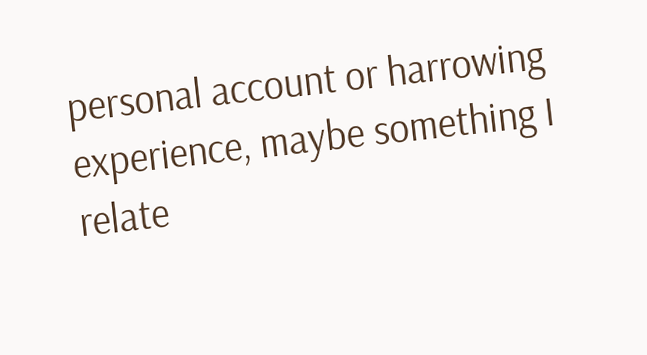personal account or harrowing experience, maybe something I relate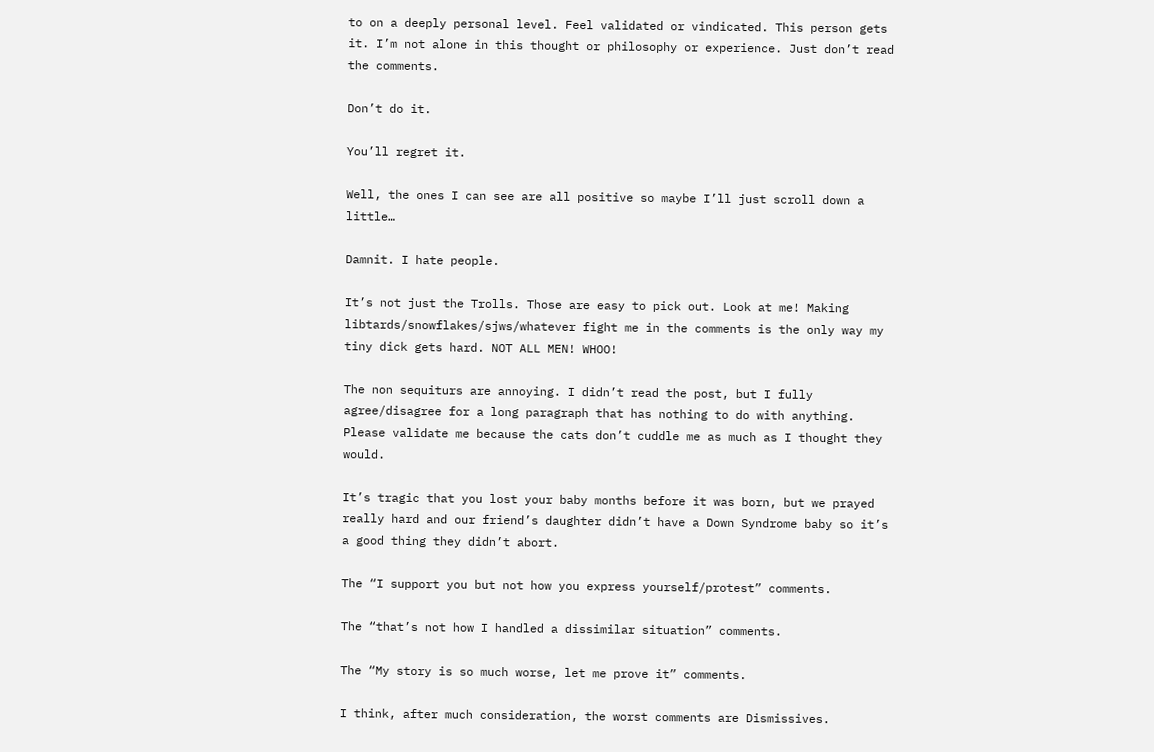to on a deeply personal level. Feel validated or vindicated. This person gets it. I’m not alone in this thought or philosophy or experience. Just don’t read the comments.

Don’t do it.

You’ll regret it.

Well, the ones I can see are all positive so maybe I’ll just scroll down a little…

Damnit. I hate people.

It’s not just the Trolls. Those are easy to pick out. Look at me! Making libtards/snowflakes/sjws/whatever fight me in the comments is the only way my tiny dick gets hard. NOT ALL MEN! WHOO!

The non sequiturs are annoying. I didn’t read the post, but I fully agree/disagree for a long paragraph that has nothing to do with anything. Please validate me because the cats don’t cuddle me as much as I thought they would.

It’s tragic that you lost your baby months before it was born, but we prayed really hard and our friend’s daughter didn’t have a Down Syndrome baby so it’s a good thing they didn’t abort.

The “I support you but not how you express yourself/protest” comments.

The “that’s not how I handled a dissimilar situation” comments.

The “My story is so much worse, let me prove it” comments.

I think, after much consideration, the worst comments are Dismissives.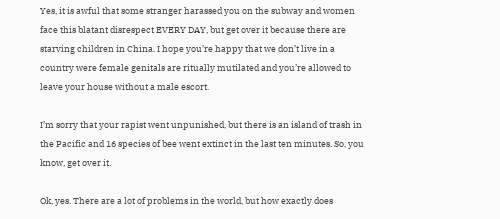Yes, it is awful that some stranger harassed you on the subway and women face this blatant disrespect EVERY DAY, but get over it because there are starving children in China. I hope you’re happy that we don’t live in a country were female genitals are ritually mutilated and you’re allowed to leave your house without a male escort.

I’m sorry that your rapist went unpunished, but there is an island of trash in the Pacific and 16 species of bee went extinct in the last ten minutes. So, you know, get over it.

Ok, yes. There are a lot of problems in the world, but how exactly does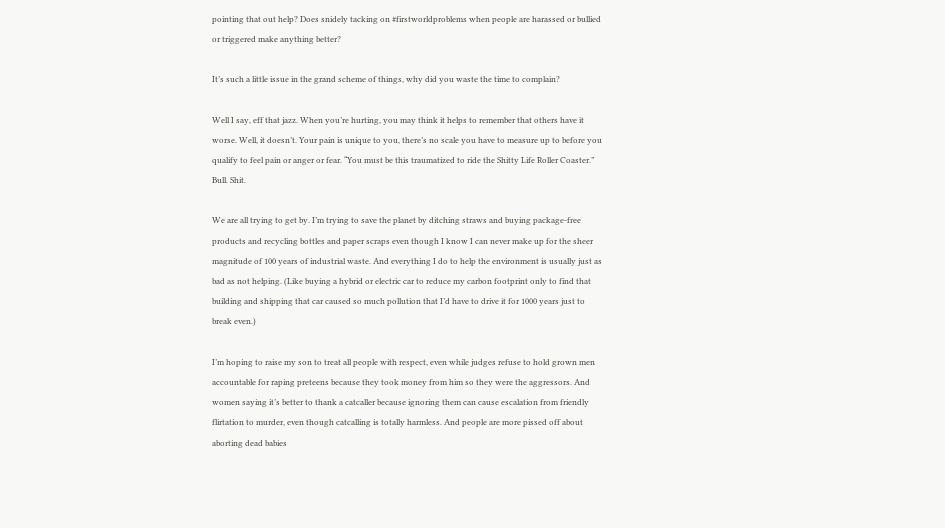pointing that out help? Does snidely tacking on #firstworldproblems when people are harassed or bullied or triggered make anything better?

It’s such a little issue in the grand scheme of things, why did you waste the time to complain?

Well I say, eff that jazz. When you’re hurting, you may think it helps to remember that others have it worse. Well, it doesn’t. Your pain is unique to you, there’s no scale you have to measure up to before you qualify to feel pain or anger or fear. “You must be this traumatized to ride the Shitty Life Roller Coaster.” Bull. Shit.

We are all trying to get by. I’m trying to save the planet by ditching straws and buying package-free products and recycling bottles and paper scraps even though I know I can never make up for the sheer magnitude of 100 years of industrial waste. And everything I do to help the environment is usually just as bad as not helping. (Like buying a hybrid or electric car to reduce my carbon footprint only to find that building and shipping that car caused so much pollution that I’d have to drive it for 1000 years just to break even.)

I’m hoping to raise my son to treat all people with respect, even while judges refuse to hold grown men accountable for raping preteens because they took money from him so they were the aggressors. And women saying it’s better to thank a catcaller because ignoring them can cause escalation from friendly flirtation to murder, even though catcalling is totally harmless. And people are more pissed off about aborting dead babies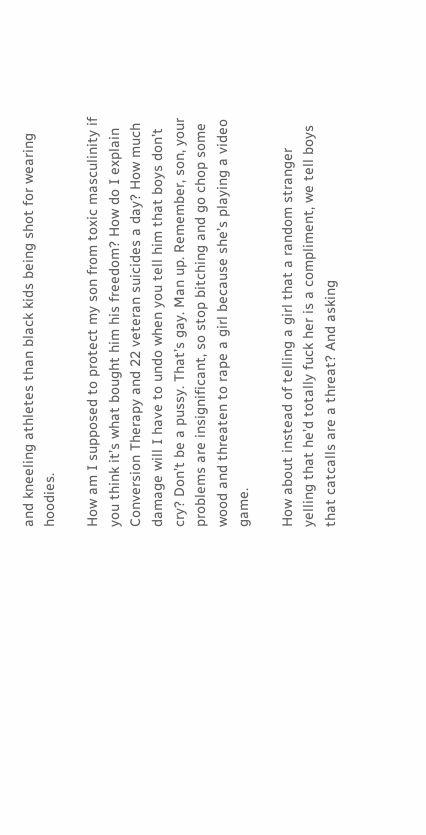and kneeling athletes than black kids being shot for wearing hoodies.

How am I supposed to protect my son from toxic masculinity if you think it’s what bought him his freedom? How do I explain Conversion Therapy and 22 veteran suicides a day? How much damage will I have to undo when you tell him that boys don’t cry? Don’t be a pussy. That’s gay. Man up. Remember, son, your problems are insignificant, so stop bitching and go chop some wood and threaten to rape a girl because she’s playing a video game.

How about instead of telling a girl that a random stranger yelling that he’d totally fuck her is a compliment, we tell boys that catcalls are a threat? And asking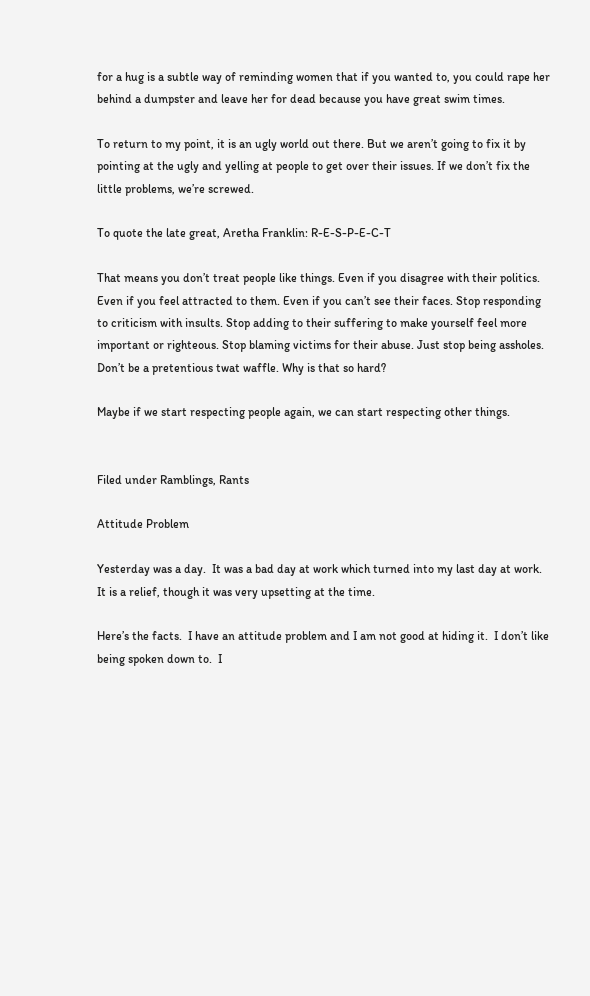for a hug is a subtle way of reminding women that if you wanted to, you could rape her behind a dumpster and leave her for dead because you have great swim times.

To return to my point, it is an ugly world out there. But we aren’t going to fix it by pointing at the ugly and yelling at people to get over their issues. If we don’t fix the little problems, we’re screwed.

To quote the late great, Aretha Franklin: R-E-S-P-E-C-T

That means you don’t treat people like things. Even if you disagree with their politics. Even if you feel attracted to them. Even if you can’t see their faces. Stop responding to criticism with insults. Stop adding to their suffering to make yourself feel more important or righteous. Stop blaming victims for their abuse. Just stop being assholes. Don’t be a pretentious twat waffle. Why is that so hard?

Maybe if we start respecting people again, we can start respecting other things.


Filed under Ramblings, Rants

Attitude Problem

Yesterday was a day.  It was a bad day at work which turned into my last day at work.  It is a relief, though it was very upsetting at the time.

Here’s the facts.  I have an attitude problem and I am not good at hiding it.  I don’t like being spoken down to.  I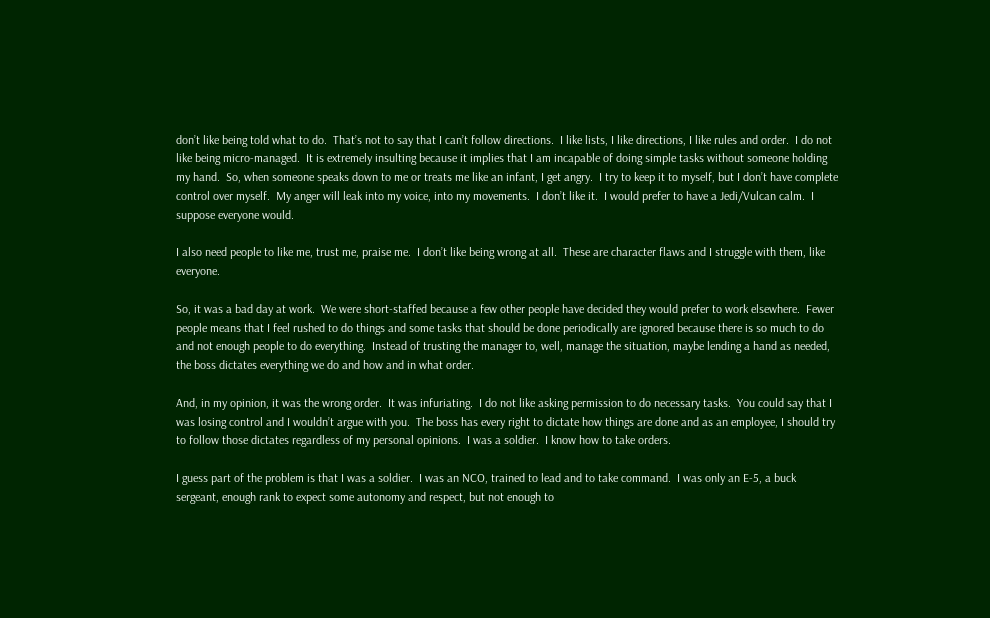don’t like being told what to do.  That’s not to say that I can’t follow directions.  I like lists, I like directions, I like rules and order.  I do not like being micro-managed.  It is extremely insulting because it implies that I am incapable of doing simple tasks without someone holding my hand.  So, when someone speaks down to me or treats me like an infant, I get angry.  I try to keep it to myself, but I don’t have complete control over myself.  My anger will leak into my voice, into my movements.  I don’t like it.  I would prefer to have a Jedi/Vulcan calm.  I suppose everyone would.

I also need people to like me, trust me, praise me.  I don’t like being wrong at all.  These are character flaws and I struggle with them, like everyone.

So, it was a bad day at work.  We were short-staffed because a few other people have decided they would prefer to work elsewhere.  Fewer people means that I feel rushed to do things and some tasks that should be done periodically are ignored because there is so much to do and not enough people to do everything.  Instead of trusting the manager to, well, manage the situation, maybe lending a hand as needed, the boss dictates everything we do and how and in what order.

And, in my opinion, it was the wrong order.  It was infuriating.  I do not like asking permission to do necessary tasks.  You could say that I was losing control and I wouldn’t argue with you.  The boss has every right to dictate how things are done and as an employee, I should try to follow those dictates regardless of my personal opinions.  I was a soldier.  I know how to take orders.

I guess part of the problem is that I was a soldier.  I was an NCO, trained to lead and to take command.  I was only an E-5, a buck sergeant, enough rank to expect some autonomy and respect, but not enough to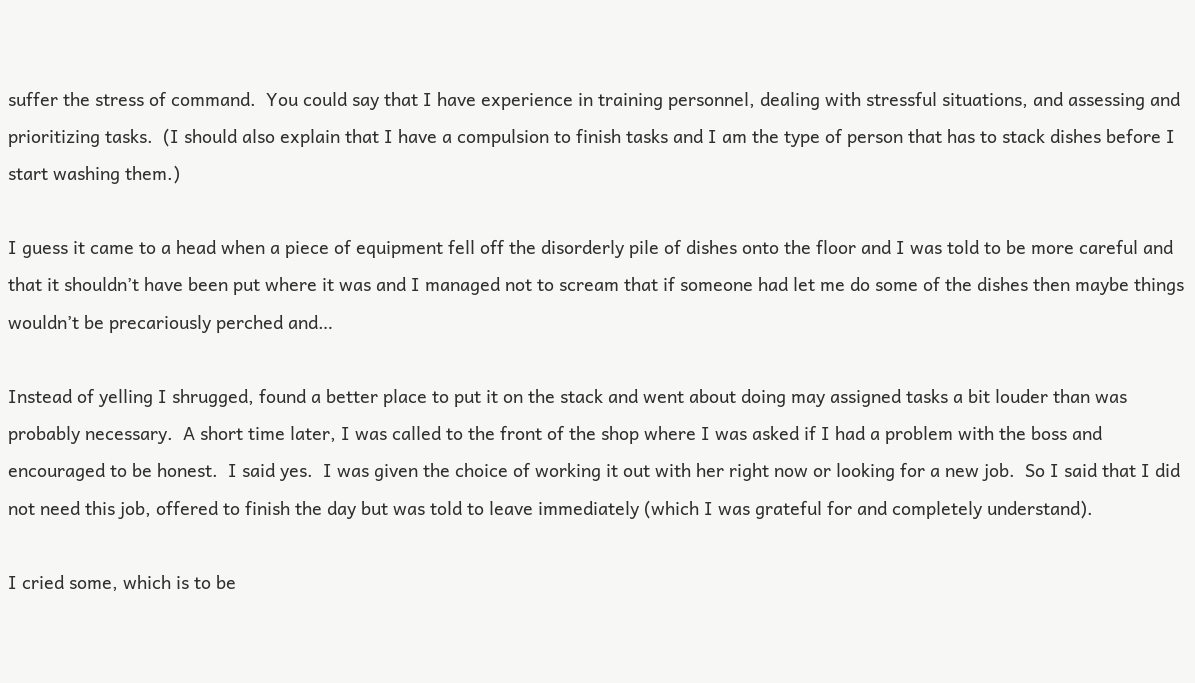suffer the stress of command.  You could say that I have experience in training personnel, dealing with stressful situations, and assessing and prioritizing tasks.  (I should also explain that I have a compulsion to finish tasks and I am the type of person that has to stack dishes before I start washing them.)

I guess it came to a head when a piece of equipment fell off the disorderly pile of dishes onto the floor and I was told to be more careful and that it shouldn’t have been put where it was and I managed not to scream that if someone had let me do some of the dishes then maybe things wouldn’t be precariously perched and…

Instead of yelling I shrugged, found a better place to put it on the stack and went about doing may assigned tasks a bit louder than was probably necessary.  A short time later, I was called to the front of the shop where I was asked if I had a problem with the boss and encouraged to be honest.  I said yes.  I was given the choice of working it out with her right now or looking for a new job.  So I said that I did not need this job, offered to finish the day but was told to leave immediately (which I was grateful for and completely understand).

I cried some, which is to be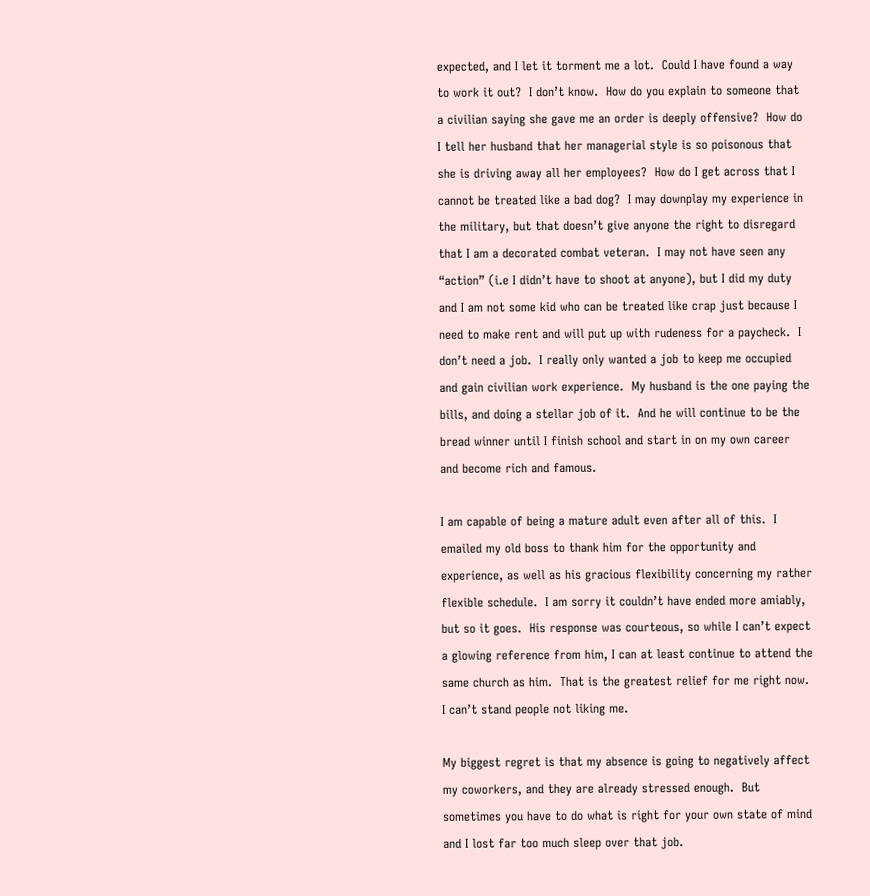expected, and I let it torment me a lot.  Could I have found a way to work it out?  I don’t know.  How do you explain to someone that a civilian saying she gave me an order is deeply offensive?  How do I tell her husband that her managerial style is so poisonous that she is driving away all her employees?  How do I get across that I cannot be treated like a bad dog?  I may downplay my experience in the military, but that doesn’t give anyone the right to disregard that I am a decorated combat veteran.  I may not have seen any “action” (i.e I didn’t have to shoot at anyone), but I did my duty and I am not some kid who can be treated like crap just because I need to make rent and will put up with rudeness for a paycheck.  I don’t need a job.  I really only wanted a job to keep me occupied and gain civilian work experience.  My husband is the one paying the bills, and doing a stellar job of it.  And he will continue to be the bread winner until I finish school and start in on my own career and become rich and famous.

I am capable of being a mature adult even after all of this.  I emailed my old boss to thank him for the opportunity and experience, as well as his gracious flexibility concerning my rather flexible schedule.  I am sorry it couldn’t have ended more amiably, but so it goes.  His response was courteous, so while I can’t expect a glowing reference from him, I can at least continue to attend the same church as him.  That is the greatest relief for me right now.  I can’t stand people not liking me.

My biggest regret is that my absence is going to negatively affect my coworkers, and they are already stressed enough.  But sometimes you have to do what is right for your own state of mind and I lost far too much sleep over that job.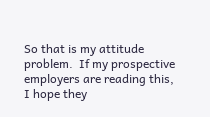So that is my attitude problem.  If my prospective employers are reading this, I hope they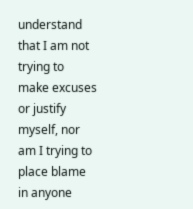understand that I am not trying to make excuses or justify myself, nor am I trying to place blame in anyone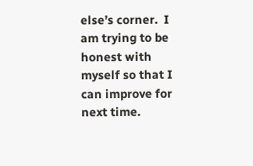else’s corner.  I am trying to be honest with myself so that I can improve for next time.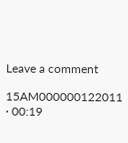Leave a comment

15AM000000122011 · 00:19